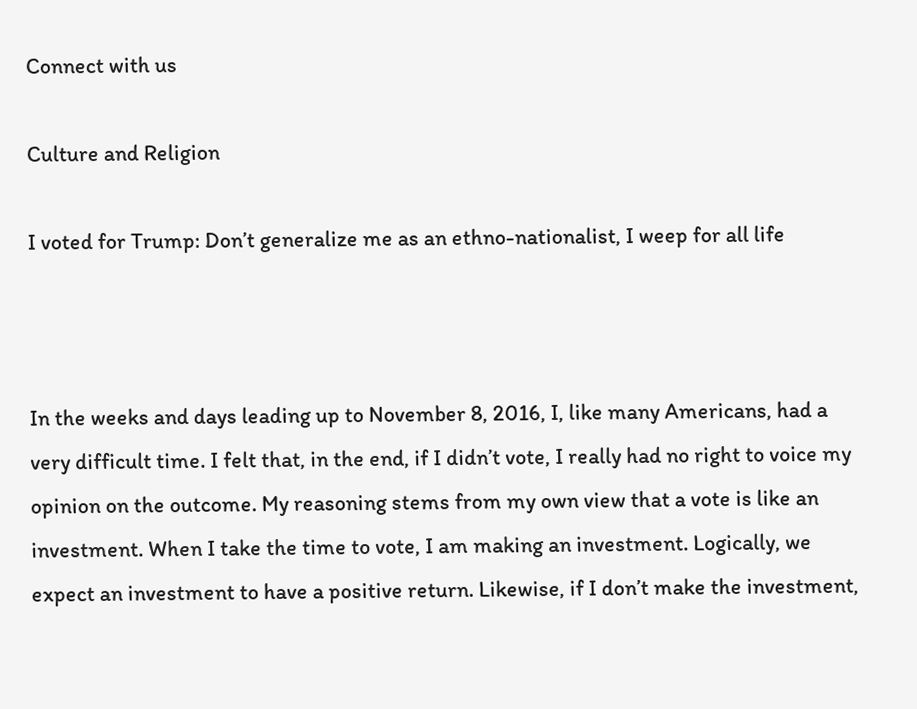Connect with us

Culture and Religion

I voted for Trump: Don’t generalize me as an ethno-nationalist, I weep for all life



In the weeks and days leading up to November 8, 2016, I, like many Americans, had a very difficult time. I felt that, in the end, if I didn’t vote, I really had no right to voice my opinion on the outcome. My reasoning stems from my own view that a vote is like an investment. When I take the time to vote, I am making an investment. Logically, we expect an investment to have a positive return. Likewise, if I don’t make the investment,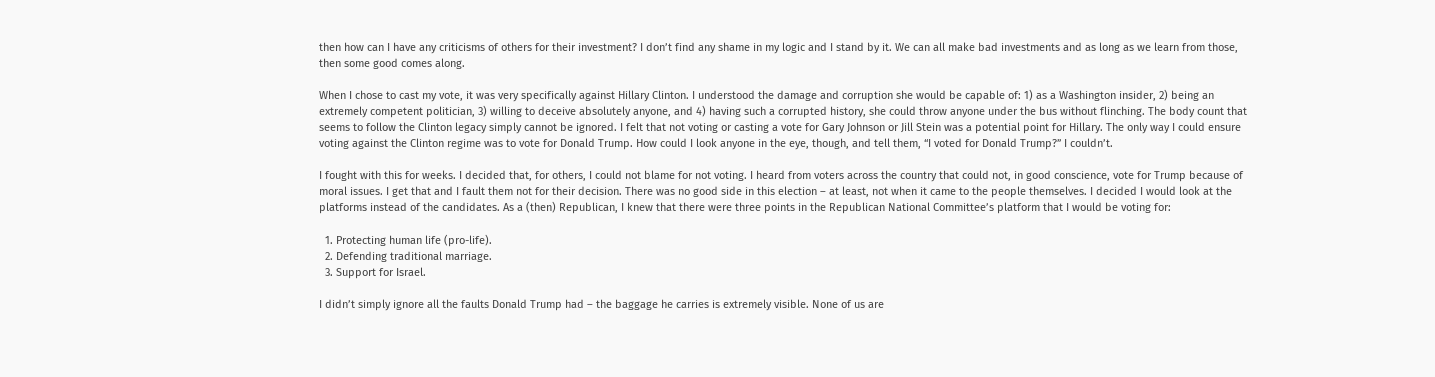then how can I have any criticisms of others for their investment? I don’t find any shame in my logic and I stand by it. We can all make bad investments and as long as we learn from those, then some good comes along.

When I chose to cast my vote, it was very specifically against Hillary Clinton. I understood the damage and corruption she would be capable of: 1) as a Washington insider, 2) being an extremely competent politician, 3) willing to deceive absolutely anyone, and 4) having such a corrupted history, she could throw anyone under the bus without flinching. The body count that seems to follow the Clinton legacy simply cannot be ignored. I felt that not voting or casting a vote for Gary Johnson or Jill Stein was a potential point for Hillary. The only way I could ensure voting against the Clinton regime was to vote for Donald Trump. How could I look anyone in the eye, though, and tell them, “I voted for Donald Trump?” I couldn’t.

I fought with this for weeks. I decided that, for others, I could not blame for not voting. I heard from voters across the country that could not, in good conscience, vote for Trump because of moral issues. I get that and I fault them not for their decision. There was no good side in this election – at least, not when it came to the people themselves. I decided I would look at the platforms instead of the candidates. As a (then) Republican, I knew that there were three points in the Republican National Committee’s platform that I would be voting for:

  1. Protecting human life (pro-life).
  2. Defending traditional marriage.
  3. Support for Israel.

I didn’t simply ignore all the faults Donald Trump had – the baggage he carries is extremely visible. None of us are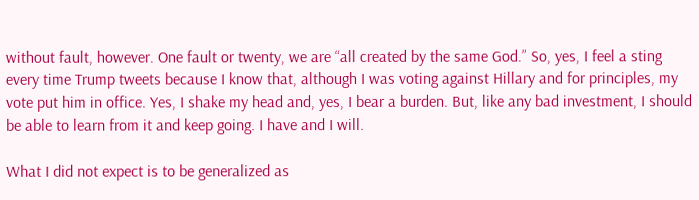without fault, however. One fault or twenty, we are “all created by the same God.” So, yes, I feel a sting every time Trump tweets because I know that, although I was voting against Hillary and for principles, my vote put him in office. Yes, I shake my head and, yes, I bear a burden. But, like any bad investment, I should be able to learn from it and keep going. I have and I will.

What I did not expect is to be generalized as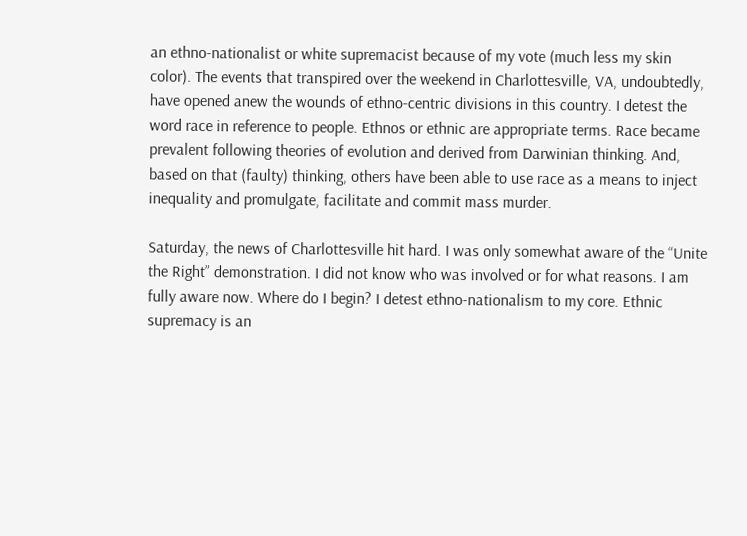an ethno-nationalist or white supremacist because of my vote (much less my skin color). The events that transpired over the weekend in Charlottesville, VA, undoubtedly, have opened anew the wounds of ethno-centric divisions in this country. I detest the word race in reference to people. Ethnos or ethnic are appropriate terms. Race became prevalent following theories of evolution and derived from Darwinian thinking. And, based on that (faulty) thinking, others have been able to use race as a means to inject inequality and promulgate, facilitate and commit mass murder.

Saturday, the news of Charlottesville hit hard. I was only somewhat aware of the “Unite the Right” demonstration. I did not know who was involved or for what reasons. I am fully aware now. Where do I begin? I detest ethno-nationalism to my core. Ethnic supremacy is an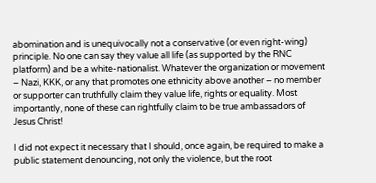abomination and is unequivocally not a conservative (or even right-wing) principle. No one can say they value all life (as supported by the RNC platform) and be a white-nationalist. Whatever the organization or movement – Nazi, KKK, or any that promotes one ethnicity above another – no member or supporter can truthfully claim they value life, rights or equality. Most importantly, none of these can rightfully claim to be true ambassadors of Jesus Christ!

I did not expect it necessary that I should, once again, be required to make a public statement denouncing, not only the violence, but the root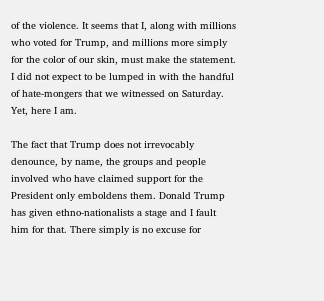of the violence. It seems that I, along with millions who voted for Trump, and millions more simply for the color of our skin, must make the statement. I did not expect to be lumped in with the handful of hate-mongers that we witnessed on Saturday. Yet, here I am.

The fact that Trump does not irrevocably denounce, by name, the groups and people involved who have claimed support for the President only emboldens them. Donald Trump has given ethno-nationalists a stage and I fault him for that. There simply is no excuse for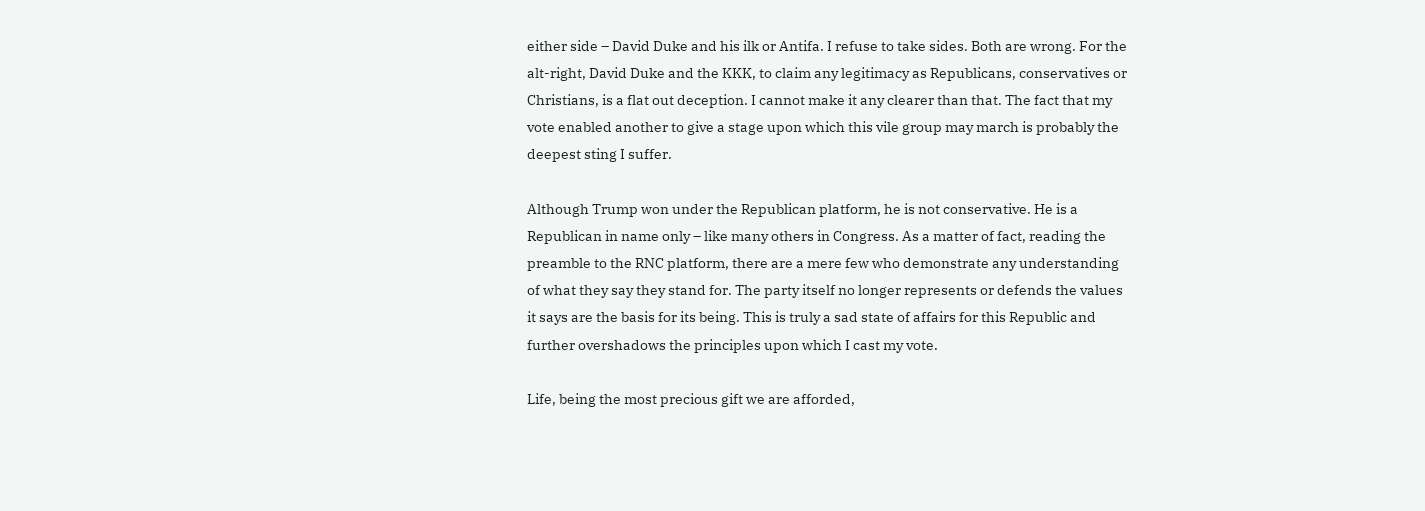either side – David Duke and his ilk or Antifa. I refuse to take sides. Both are wrong. For the alt-right, David Duke and the KKK, to claim any legitimacy as Republicans, conservatives or Christians, is a flat out deception. I cannot make it any clearer than that. The fact that my vote enabled another to give a stage upon which this vile group may march is probably the deepest sting I suffer.

Although Trump won under the Republican platform, he is not conservative. He is a Republican in name only – like many others in Congress. As a matter of fact, reading the preamble to the RNC platform, there are a mere few who demonstrate any understanding of what they say they stand for. The party itself no longer represents or defends the values it says are the basis for its being. This is truly a sad state of affairs for this Republic and further overshadows the principles upon which I cast my vote.

Life, being the most precious gift we are afforded,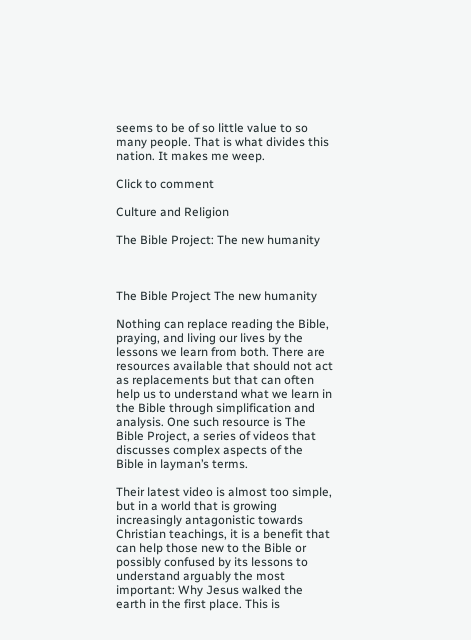seems to be of so little value to so many people. That is what divides this nation. It makes me weep.

Click to comment

Culture and Religion

The Bible Project: The new humanity



The Bible Project The new humanity

Nothing can replace reading the Bible, praying, and living our lives by the lessons we learn from both. There are resources available that should not act as replacements but that can often help us to understand what we learn in the Bible through simplification and analysis. One such resource is The Bible Project, a series of videos that discusses complex aspects of the Bible in layman’s terms.

Their latest video is almost too simple, but in a world that is growing increasingly antagonistic towards Christian teachings, it is a benefit that can help those new to the Bible or possibly confused by its lessons to understand arguably the most important: Why Jesus walked the earth in the first place. This is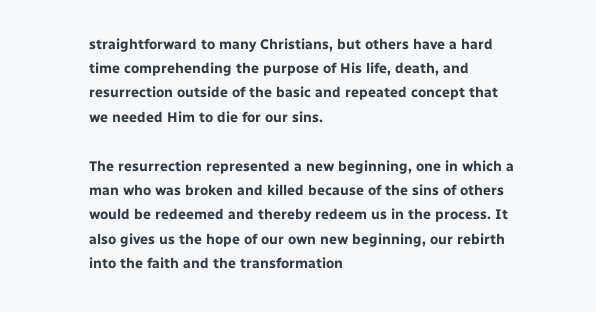straightforward to many Christians, but others have a hard time comprehending the purpose of His life, death, and resurrection outside of the basic and repeated concept that we needed Him to die for our sins.

The resurrection represented a new beginning, one in which a man who was broken and killed because of the sins of others would be redeemed and thereby redeem us in the process. It also gives us the hope of our own new beginning, our rebirth into the faith and the transformation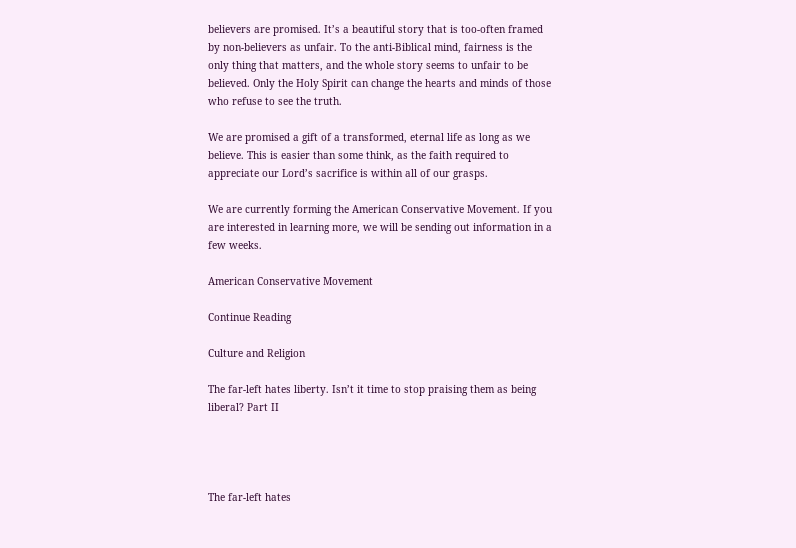believers are promised. It’s a beautiful story that is too-often framed by non-believers as unfair. To the anti-Biblical mind, fairness is the only thing that matters, and the whole story seems to unfair to be believed. Only the Holy Spirit can change the hearts and minds of those who refuse to see the truth.

We are promised a gift of a transformed, eternal life as long as we believe. This is easier than some think, as the faith required to appreciate our Lord’s sacrifice is within all of our grasps.

We are currently forming the American Conservative Movement. If you are interested in learning more, we will be sending out information in a few weeks.

American Conservative Movement

Continue Reading

Culture and Religion

The far-left hates liberty. Isn’t it time to stop praising them as being liberal? Part II




The far-left hates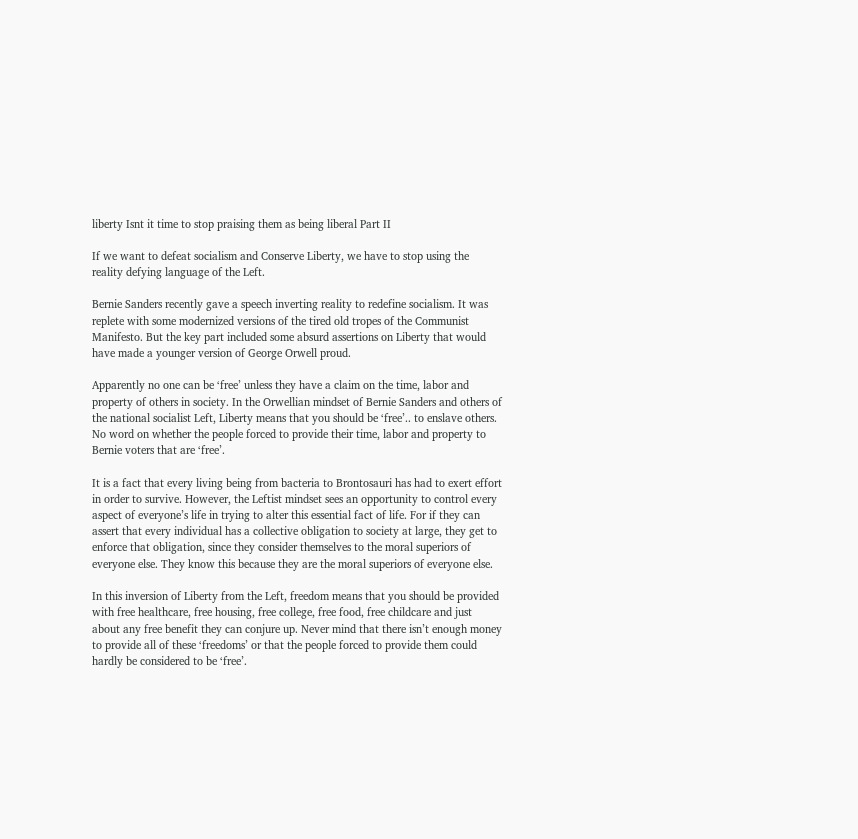liberty Isnt it time to stop praising them as being liberal Part II

If we want to defeat socialism and Conserve Liberty, we have to stop using the reality defying language of the Left.

Bernie Sanders recently gave a speech inverting reality to redefine socialism. It was replete with some modernized versions of the tired old tropes of the Communist Manifesto. But the key part included some absurd assertions on Liberty that would have made a younger version of George Orwell proud.

Apparently no one can be ‘free’ unless they have a claim on the time, labor and property of others in society. In the Orwellian mindset of Bernie Sanders and others of the national socialist Left, Liberty means that you should be ‘free’.. to enslave others. No word on whether the people forced to provide their time, labor and property to Bernie voters that are ‘free’.

It is a fact that every living being from bacteria to Brontosauri has had to exert effort in order to survive. However, the Leftist mindset sees an opportunity to control every aspect of everyone’s life in trying to alter this essential fact of life. For if they can assert that every individual has a collective obligation to society at large, they get to enforce that obligation, since they consider themselves to the moral superiors of everyone else. They know this because they are the moral superiors of everyone else.

In this inversion of Liberty from the Left, freedom means that you should be provided with free healthcare, free housing, free college, free food, free childcare and just about any free benefit they can conjure up. Never mind that there isn’t enough money to provide all of these ‘freedoms’ or that the people forced to provide them could hardly be considered to be ‘free’.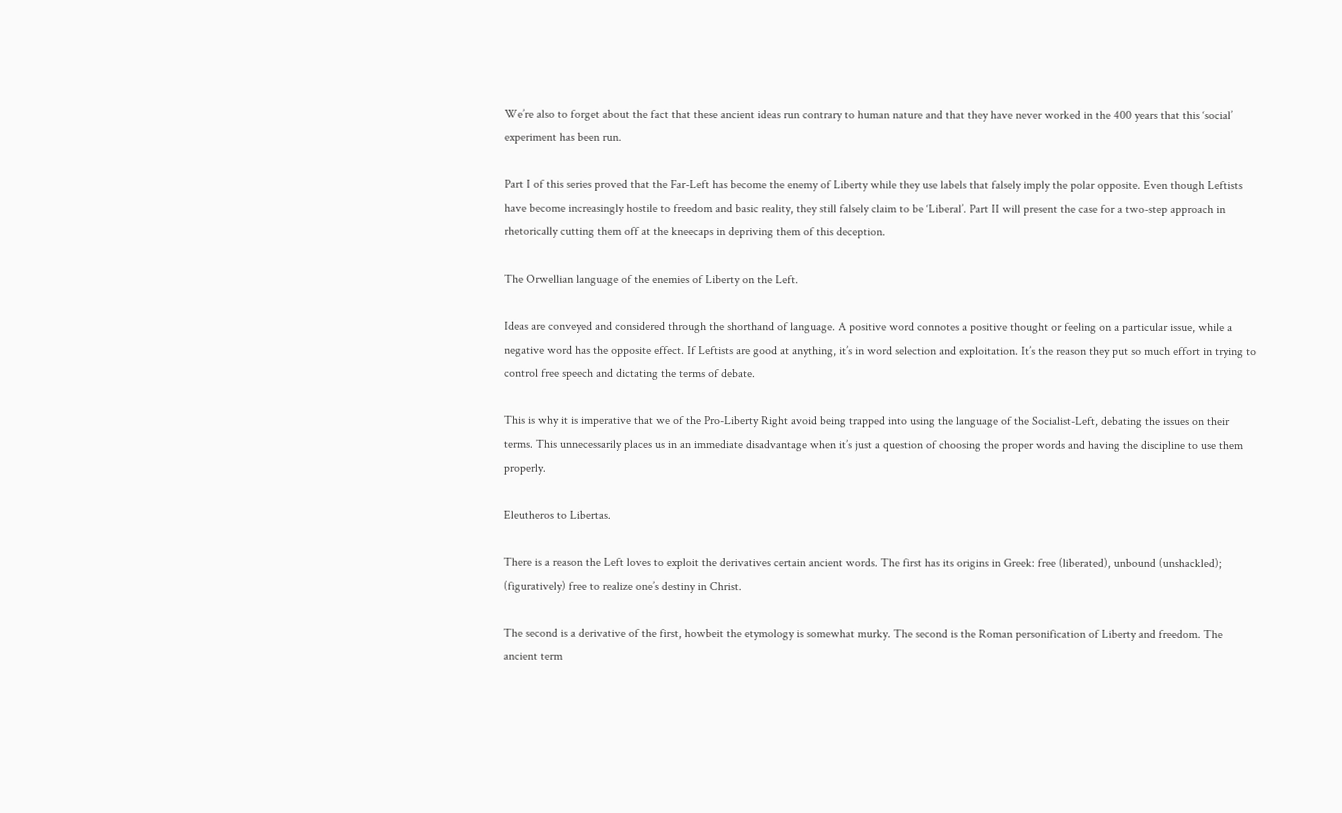We’re also to forget about the fact that these ancient ideas run contrary to human nature and that they have never worked in the 400 years that this ‘social’ experiment has been run.

Part I of this series proved that the Far-Left has become the enemy of Liberty while they use labels that falsely imply the polar opposite. Even though Leftists have become increasingly hostile to freedom and basic reality, they still falsely claim to be ‘Liberal’. Part II will present the case for a two-step approach in rhetorically cutting them off at the kneecaps in depriving them of this deception.

The Orwellian language of the enemies of Liberty on the Left.

Ideas are conveyed and considered through the shorthand of language. A positive word connotes a positive thought or feeling on a particular issue, while a negative word has the opposite effect. If Leftists are good at anything, it’s in word selection and exploitation. It’s the reason they put so much effort in trying to control free speech and dictating the terms of debate.

This is why it is imperative that we of the Pro-Liberty Right avoid being trapped into using the language of the Socialist-Left, debating the issues on their terms. This unnecessarily places us in an immediate disadvantage when it’s just a question of choosing the proper words and having the discipline to use them properly.

Eleutheros to Libertas.

There is a reason the Left loves to exploit the derivatives certain ancient words. The first has its origins in Greek: free (liberated), unbound (unshackled); (figuratively) free to realize one’s destiny in Christ.

The second is a derivative of the first, howbeit the etymology is somewhat murky. The second is the Roman personification of Liberty and freedom. The ancient term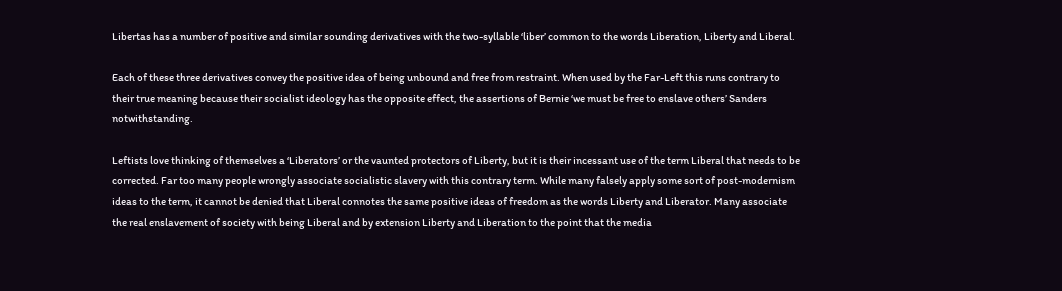Libertas has a number of positive and similar sounding derivatives with the two-syllable ‘liber’ common to the words Liberation, Liberty and Liberal.

Each of these three derivatives convey the positive idea of being unbound and free from restraint. When used by the Far-Left this runs contrary to their true meaning because their socialist ideology has the opposite effect, the assertions of Bernie ‘we must be free to enslave others’ Sanders notwithstanding.

Leftists love thinking of themselves a ‘Liberators’ or the vaunted protectors of Liberty, but it is their incessant use of the term Liberal that needs to be corrected. Far too many people wrongly associate socialistic slavery with this contrary term. While many falsely apply some sort of post-modernism ideas to the term, it cannot be denied that Liberal connotes the same positive ideas of freedom as the words Liberty and Liberator. Many associate the real enslavement of society with being Liberal and by extension Liberty and Liberation to the point that the media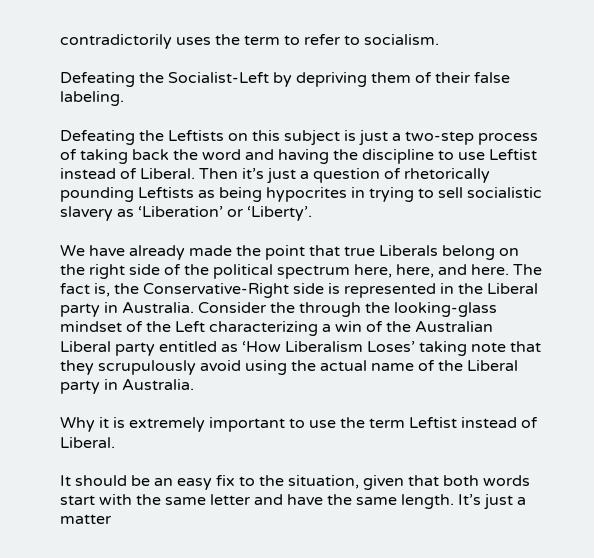contradictorily uses the term to refer to socialism.

Defeating the Socialist-Left by depriving them of their false labeling.

Defeating the Leftists on this subject is just a two-step process of taking back the word and having the discipline to use Leftist instead of Liberal. Then it’s just a question of rhetorically pounding Leftists as being hypocrites in trying to sell socialistic slavery as ‘Liberation’ or ‘Liberty’.

We have already made the point that true Liberals belong on the right side of the political spectrum here, here, and here. The fact is, the Conservative-Right side is represented in the Liberal party in Australia. Consider the through the looking-glass mindset of the Left characterizing a win of the Australian Liberal party entitled as ‘How Liberalism Loses’ taking note that they scrupulously avoid using the actual name of the Liberal party in Australia.

Why it is extremely important to use the term Leftist instead of Liberal.

It should be an easy fix to the situation, given that both words start with the same letter and have the same length. It’s just a matter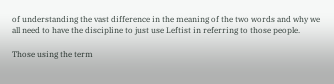of understanding the vast difference in the meaning of the two words and why we all need to have the discipline to just use Leftist in referring to those people.

Those using the term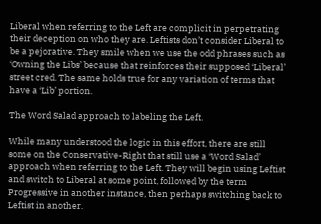Liberal when referring to the Left are complicit in perpetrating their deception on who they are. Leftists don’t consider Liberal to be a pejorative. They smile when we use the odd phrases such as ‘Owning the Libs’ because that reinforces their supposed ‘Liberal’ street cred. The same holds true for any variation of terms that have a ‘Lib’ portion.

The Word Salad approach to labeling the Left.

While many understood the logic in this effort, there are still some on the Conservative-Right that still use a ‘Word Salad’ approach when referring to the Left. They will begin using Leftist and switch to Liberal at some point, followed by the term Progressive in another instance, then perhaps switching back to Leftist in another.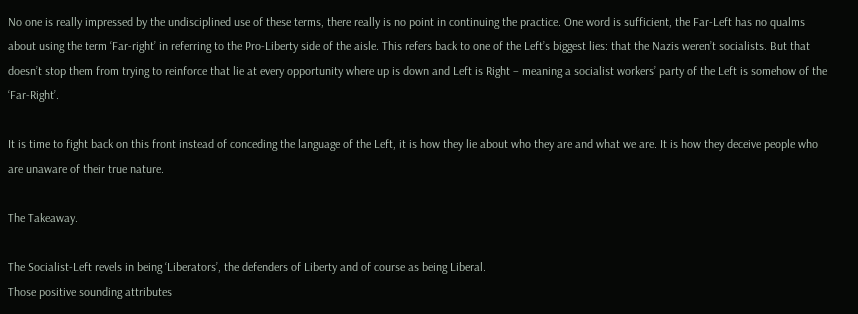No one is really impressed by the undisciplined use of these terms, there really is no point in continuing the practice. One word is sufficient, the Far-Left has no qualms about using the term ‘Far-right’ in referring to the Pro-Liberty side of the aisle. This refers back to one of the Left’s biggest lies: that the Nazis weren’t socialists. But that doesn’t stop them from trying to reinforce that lie at every opportunity where up is down and Left is Right – meaning a socialist workers’ party of the Left is somehow of the ‘Far-Right’.

It is time to fight back on this front instead of conceding the language of the Left, it is how they lie about who they are and what we are. It is how they deceive people who are unaware of their true nature.

The Takeaway.

The Socialist-Left revels in being ‘Liberators’, the defenders of Liberty and of course as being Liberal.
Those positive sounding attributes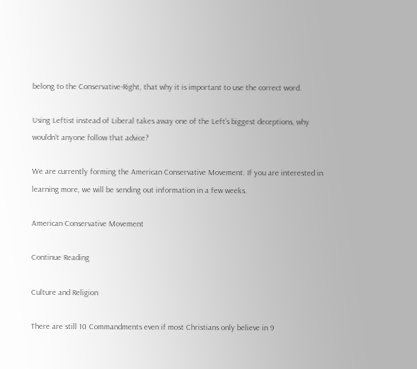belong to the Conservative-Right, that why it is important to use the correct word.

Using Leftist instead of Liberal takes away one of the Left’s biggest deceptions, why wouldn’t anyone follow that advice?

We are currently forming the American Conservative Movement. If you are interested in learning more, we will be sending out information in a few weeks.

American Conservative Movement

Continue Reading

Culture and Religion

There are still 10 Commandments even if most Christians only believe in 9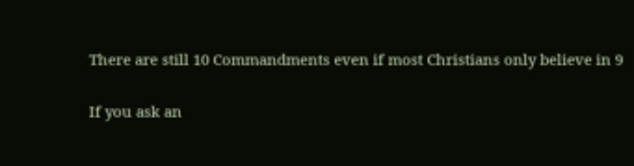There are still 10 Commandments even if most Christians only believe in 9

If you ask an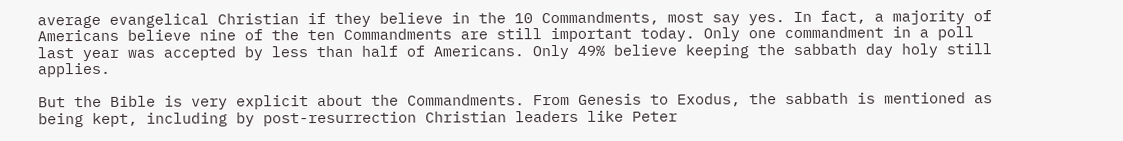average evangelical Christian if they believe in the 10 Commandments, most say yes. In fact, a majority of Americans believe nine of the ten Commandments are still important today. Only one commandment in a poll last year was accepted by less than half of Americans. Only 49% believe keeping the sabbath day holy still applies.

But the Bible is very explicit about the Commandments. From Genesis to Exodus, the sabbath is mentioned as being kept, including by post-resurrection Christian leaders like Peter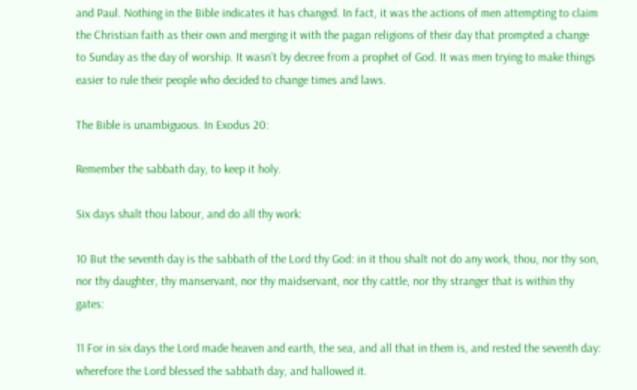and Paul. Nothing in the Bible indicates it has changed. In fact, it was the actions of men attempting to claim the Christian faith as their own and merging it with the pagan religions of their day that prompted a change to Sunday as the day of worship. It wasn’t by decree from a prophet of God. It was men trying to make things easier to rule their people who decided to change times and laws.

The Bible is unambiguous. In Exodus 20:

Remember the sabbath day, to keep it holy.

Six days shalt thou labour, and do all thy work:

10 But the seventh day is the sabbath of the Lord thy God: in it thou shalt not do any work, thou, nor thy son, nor thy daughter, thy manservant, nor thy maidservant, nor thy cattle, nor thy stranger that is within thy gates:

11 For in six days the Lord made heaven and earth, the sea, and all that in them is, and rested the seventh day: wherefore the Lord blessed the sabbath day, and hallowed it.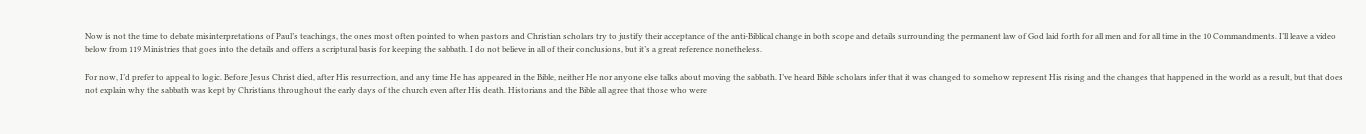Now is not the time to debate misinterpretations of Paul’s teachings, the ones most often pointed to when pastors and Christian scholars try to justify their acceptance of the anti-Biblical change in both scope and details surrounding the permanent law of God laid forth for all men and for all time in the 10 Commandments. I’ll leave a video below from 119 Ministries that goes into the details and offers a scriptural basis for keeping the sabbath. I do not believe in all of their conclusions, but it’s a great reference nonetheless.

For now, I’d prefer to appeal to logic. Before Jesus Christ died, after His resurrection, and any time He has appeared in the Bible, neither He nor anyone else talks about moving the sabbath. I’ve heard Bible scholars infer that it was changed to somehow represent His rising and the changes that happened in the world as a result, but that does not explain why the sabbath was kept by Christians throughout the early days of the church even after His death. Historians and the Bible all agree that those who were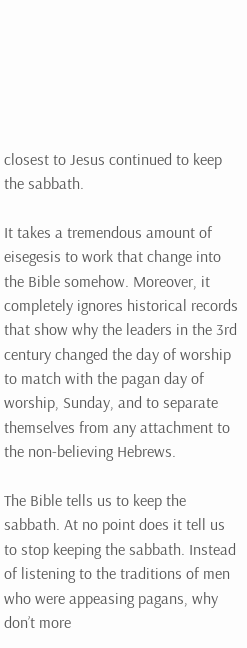closest to Jesus continued to keep the sabbath.

It takes a tremendous amount of eisegesis to work that change into the Bible somehow. Moreover, it completely ignores historical records that show why the leaders in the 3rd century changed the day of worship to match with the pagan day of worship, Sunday, and to separate themselves from any attachment to the non-believing Hebrews.

The Bible tells us to keep the sabbath. At no point does it tell us to stop keeping the sabbath. Instead of listening to the traditions of men who were appeasing pagans, why don’t more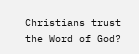Christians trust the Word of God?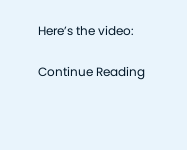Here’s the video:

Continue Reading